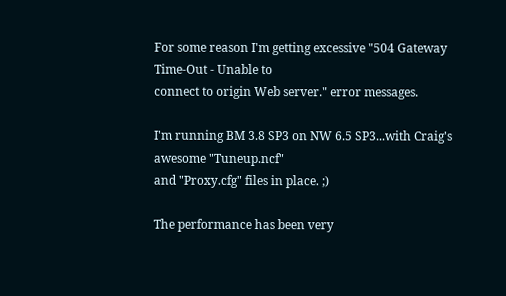For some reason I'm getting excessive "504 Gateway Time-Out - Unable to
connect to origin Web server." error messages.

I'm running BM 3.8 SP3 on NW 6.5 SP3...with Craig's awesome "Tuneup.ncf"
and "Proxy.cfg" files in place. ;)

The performance has been very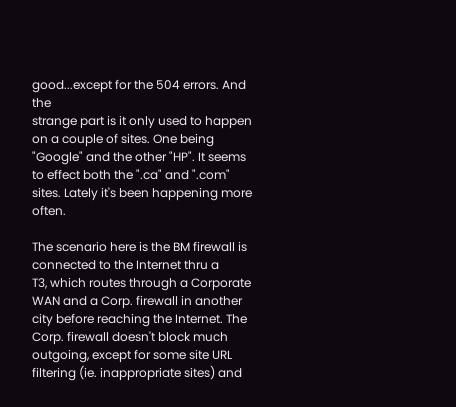good...except for the 504 errors. And the
strange part is it only used to happen on a couple of sites. One being
"Google" and the other "HP". It seems to effect both the ".ca" and ".com"
sites. Lately it's been happening more often.

The scenario here is the BM firewall is connected to the Internet thru a
T3, which routes through a Corporate WAN and a Corp. firewall in another
city before reaching the Internet. The Corp. firewall doesn't block much
outgoing, except for some site URL filtering (ie. inappropriate sites) and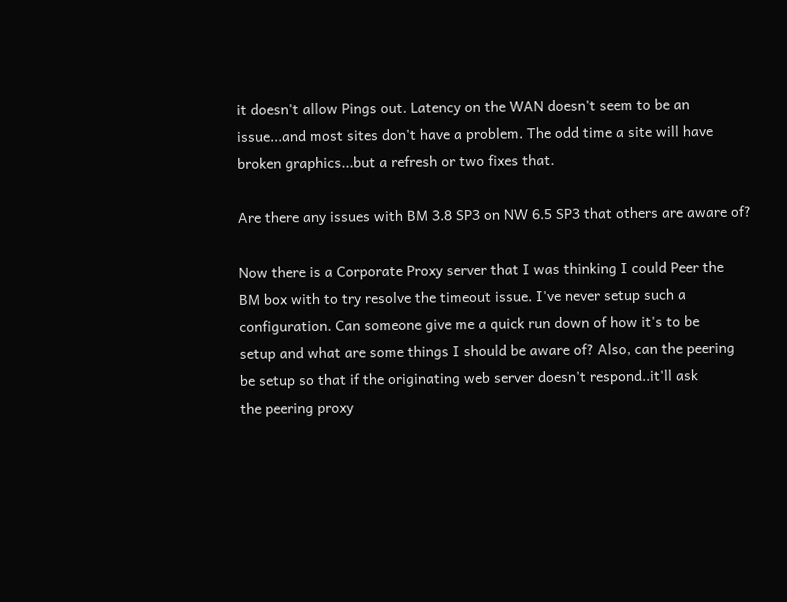it doesn't allow Pings out. Latency on the WAN doesn't seem to be an
issue...and most sites don't have a problem. The odd time a site will have
broken graphics...but a refresh or two fixes that.

Are there any issues with BM 3.8 SP3 on NW 6.5 SP3 that others are aware of?

Now there is a Corporate Proxy server that I was thinking I could Peer the
BM box with to try resolve the timeout issue. I've never setup such a
configuration. Can someone give me a quick run down of how it's to be
setup and what are some things I should be aware of? Also, can the peering
be setup so that if the originating web server doesn't respond..it'll ask
the peering proxy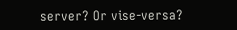server? Or vise-versa?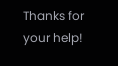Thanks for your help!